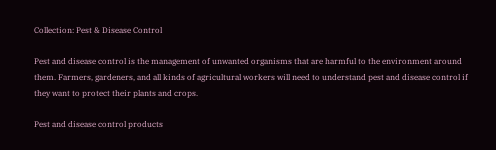Collection: Pest & Disease Control

Pest and disease control is the management of unwanted organisms that are harmful to the environment around them. Farmers, gardeners, and all kinds of agricultural workers will need to understand pest and disease control if they want to protect their plants and crops.

Pest and disease control products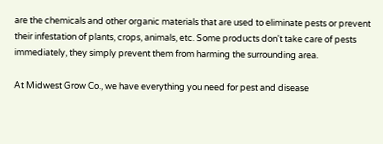are the chemicals and other organic materials that are used to eliminate pests or prevent their infestation of plants, crops, animals, etc. Some products don't take care of pests immediately, they simply prevent them from harming the surrounding area.

At Midwest Grow Co., we have everything you need for pest and disease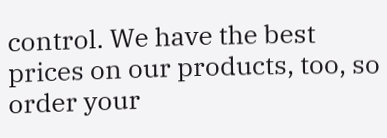control. We have the best prices on our products, too, so order your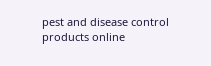pest and disease control products online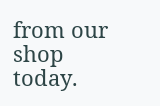from our shop today.